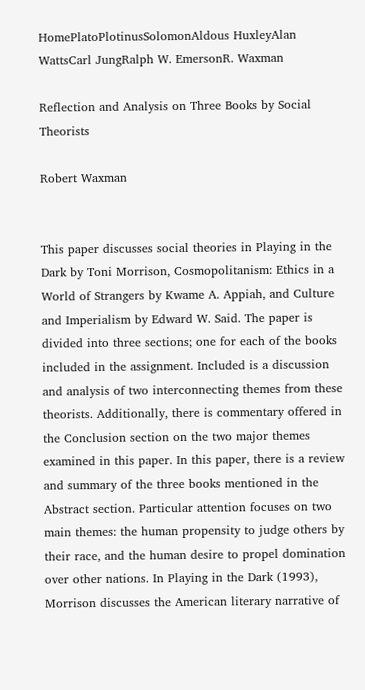HomePlatoPlotinusSolomonAldous HuxleyAlan WattsCarl JungRalph W. EmersonR. Waxman

Reflection and Analysis on Three Books by Social Theorists

Robert Waxman


This paper discusses social theories in Playing in the Dark by Toni Morrison, Cosmopolitanism: Ethics in a World of Strangers by Kwame A. Appiah, and Culture and Imperialism by Edward W. Said. The paper is divided into three sections; one for each of the books included in the assignment. Included is a discussion and analysis of two interconnecting themes from these theorists. Additionally, there is commentary offered in the Conclusion section on the two major themes examined in this paper. In this paper, there is a review and summary of the three books mentioned in the Abstract section. Particular attention focuses on two main themes: the human propensity to judge others by their race, and the human desire to propel domination over other nations. In Playing in the Dark (1993), Morrison discusses the American literary narrative of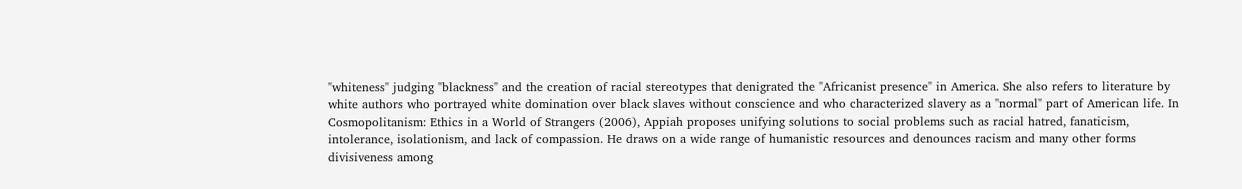"whiteness" judging "blackness" and the creation of racial stereotypes that denigrated the "Africanist presence" in America. She also refers to literature by white authors who portrayed white domination over black slaves without conscience and who characterized slavery as a "normal" part of American life. In Cosmopolitanism: Ethics in a World of Strangers (2006), Appiah proposes unifying solutions to social problems such as racial hatred, fanaticism, intolerance, isolationism, and lack of compassion. He draws on a wide range of humanistic resources and denounces racism and many other forms divisiveness among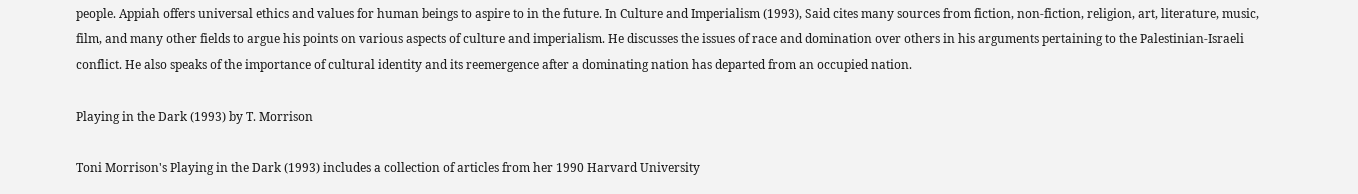people. Appiah offers universal ethics and values for human beings to aspire to in the future. In Culture and Imperialism (1993), Said cites many sources from fiction, non-fiction, religion, art, literature, music, film, and many other fields to argue his points on various aspects of culture and imperialism. He discusses the issues of race and domination over others in his arguments pertaining to the Palestinian-Israeli conflict. He also speaks of the importance of cultural identity and its reemergence after a dominating nation has departed from an occupied nation.

Playing in the Dark (1993) by T. Morrison

Toni Morrison's Playing in the Dark (1993) includes a collection of articles from her 1990 Harvard University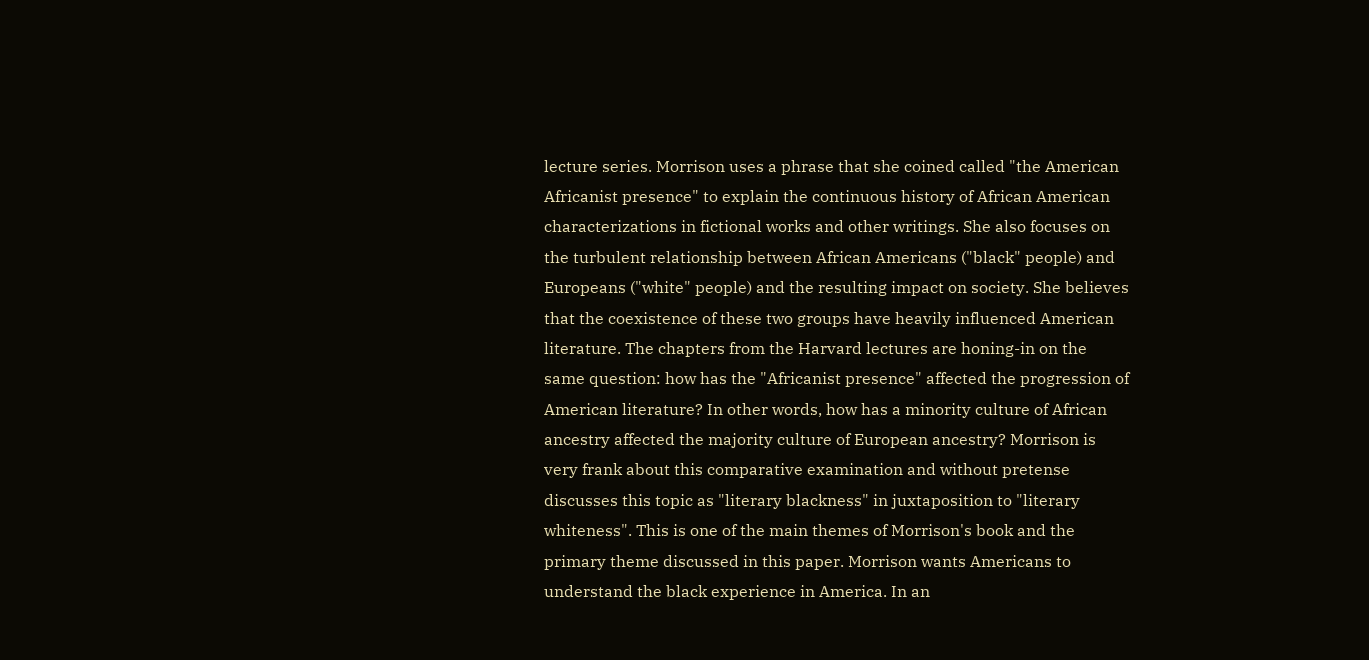lecture series. Morrison uses a phrase that she coined called "the American Africanist presence" to explain the continuous history of African American characterizations in fictional works and other writings. She also focuses on the turbulent relationship between African Americans ("black" people) and Europeans ("white" people) and the resulting impact on society. She believes that the coexistence of these two groups have heavily influenced American literature. The chapters from the Harvard lectures are honing-in on the same question: how has the "Africanist presence" affected the progression of American literature? In other words, how has a minority culture of African ancestry affected the majority culture of European ancestry? Morrison is very frank about this comparative examination and without pretense discusses this topic as "literary blackness" in juxtaposition to "literary whiteness". This is one of the main themes of Morrison's book and the primary theme discussed in this paper. Morrison wants Americans to understand the black experience in America. In an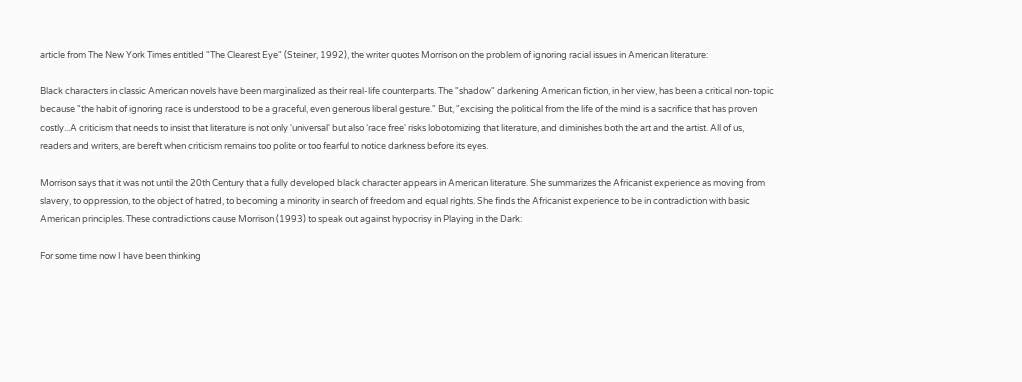article from The New York Times entitled "The Clearest Eye" (Steiner, 1992), the writer quotes Morrison on the problem of ignoring racial issues in American literature:

Black characters in classic American novels have been marginalized as their real-life counterparts. The "shadow" darkening American fiction, in her view, has been a critical non-topic because "the habit of ignoring race is understood to be a graceful, even generous liberal gesture." But, "excising the political from the life of the mind is a sacrifice that has proven costly...A criticism that needs to insist that literature is not only ‘universal' but also ‘race free' risks lobotomizing that literature, and diminishes both the art and the artist. All of us, readers and writers, are bereft when criticism remains too polite or too fearful to notice darkness before its eyes.

Morrison says that it was not until the 20th Century that a fully developed black character appears in American literature. She summarizes the Africanist experience as moving from slavery, to oppression, to the object of hatred, to becoming a minority in search of freedom and equal rights. She finds the Africanist experience to be in contradiction with basic American principles. These contradictions cause Morrison (1993) to speak out against hypocrisy in Playing in the Dark:

For some time now I have been thinking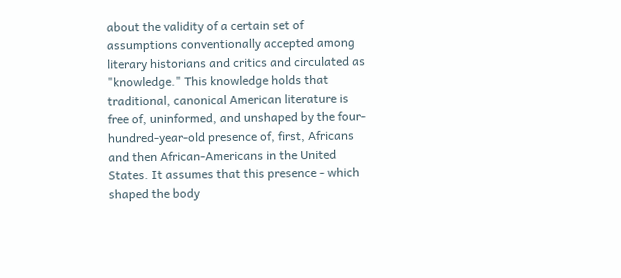about the validity of a certain set of assumptions conventionally accepted among literary historians and critics and circulated as "knowledge." This knowledge holds that traditional, canonical American literature is free of, uninformed, and unshaped by the four-hundred-year-old presence of, first, Africans and then African-Americans in the United States. It assumes that this presence - which shaped the body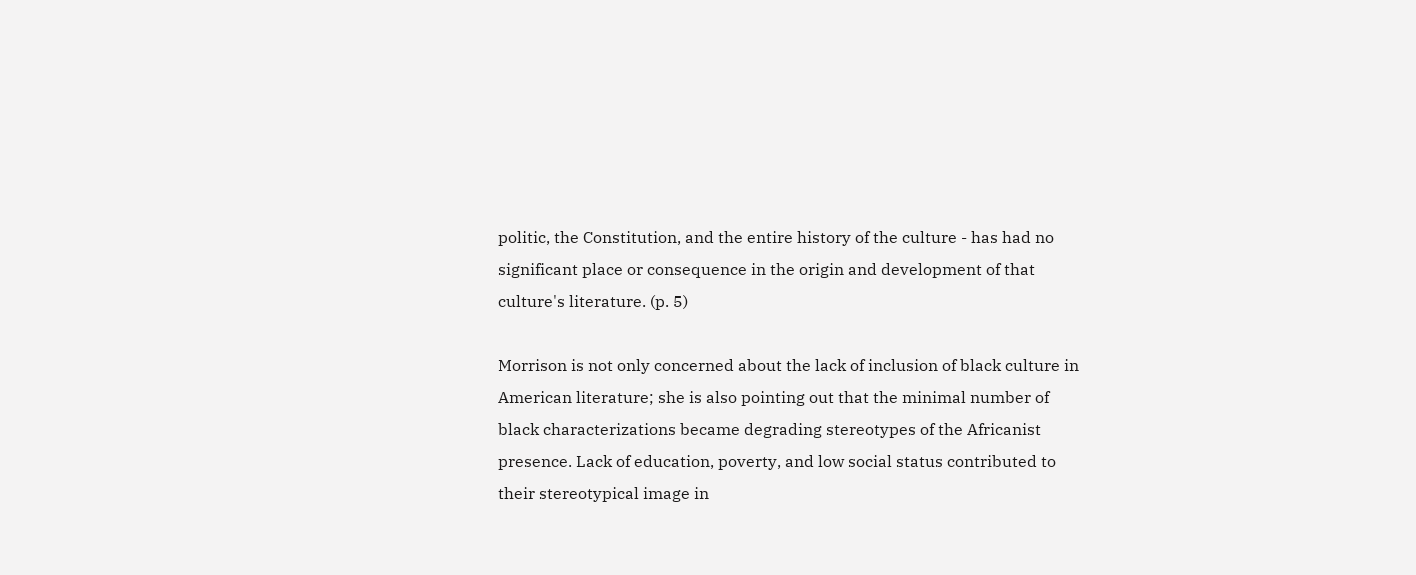politic, the Constitution, and the entire history of the culture - has had no significant place or consequence in the origin and development of that culture's literature. (p. 5)

Morrison is not only concerned about the lack of inclusion of black culture in American literature; she is also pointing out that the minimal number of black characterizations became degrading stereotypes of the Africanist presence. Lack of education, poverty, and low social status contributed to their stereotypical image in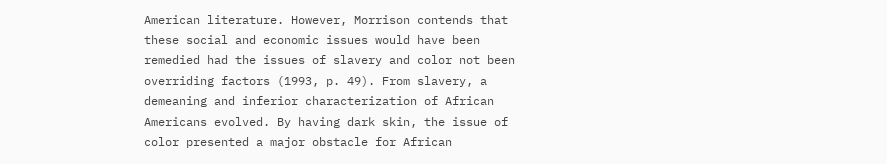American literature. However, Morrison contends that these social and economic issues would have been remedied had the issues of slavery and color not been overriding factors (1993, p. 49). From slavery, a demeaning and inferior characterization of African Americans evolved. By having dark skin, the issue of color presented a major obstacle for African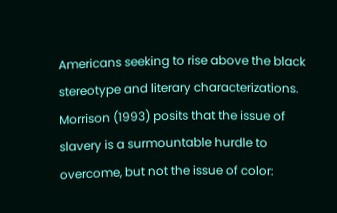Americans seeking to rise above the black stereotype and literary characterizations. Morrison (1993) posits that the issue of slavery is a surmountable hurdle to overcome, but not the issue of color: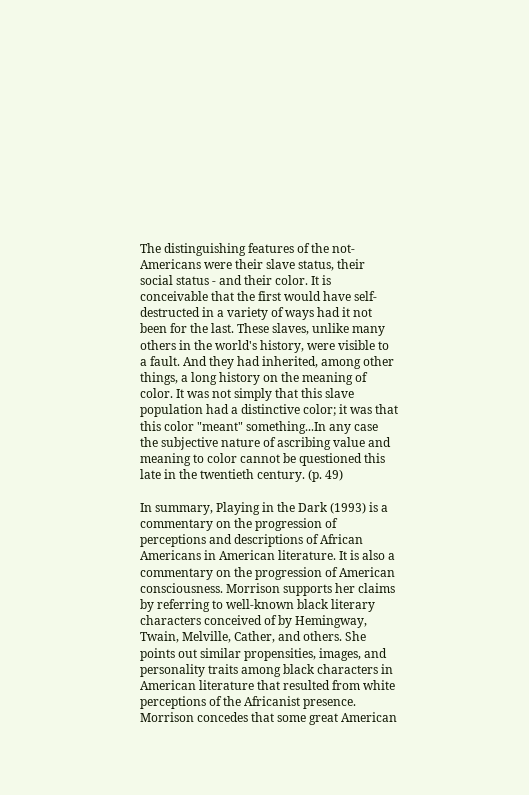The distinguishing features of the not-Americans were their slave status, their social status - and their color. It is conceivable that the first would have self-destructed in a variety of ways had it not been for the last. These slaves, unlike many others in the world's history, were visible to a fault. And they had inherited, among other things, a long history on the meaning of color. It was not simply that this slave population had a distinctive color; it was that this color "meant" something...In any case the subjective nature of ascribing value and meaning to color cannot be questioned this late in the twentieth century. (p. 49)

In summary, Playing in the Dark (1993) is a commentary on the progression of perceptions and descriptions of African Americans in American literature. It is also a commentary on the progression of American consciousness. Morrison supports her claims by referring to well-known black literary characters conceived of by Hemingway, Twain, Melville, Cather, and others. She points out similar propensities, images, and personality traits among black characters in American literature that resulted from white perceptions of the Africanist presence. Morrison concedes that some great American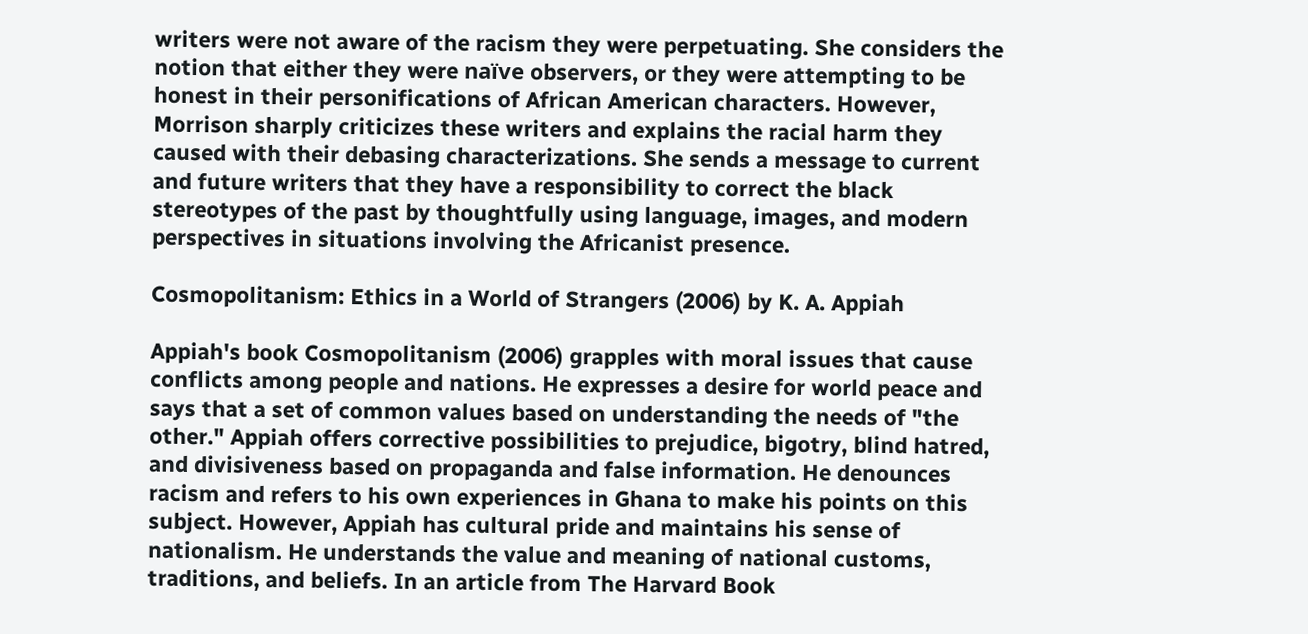writers were not aware of the racism they were perpetuating. She considers the notion that either they were naïve observers, or they were attempting to be honest in their personifications of African American characters. However, Morrison sharply criticizes these writers and explains the racial harm they caused with their debasing characterizations. She sends a message to current and future writers that they have a responsibility to correct the black stereotypes of the past by thoughtfully using language, images, and modern perspectives in situations involving the Africanist presence.

Cosmopolitanism: Ethics in a World of Strangers (2006) by K. A. Appiah

Appiah's book Cosmopolitanism (2006) grapples with moral issues that cause conflicts among people and nations. He expresses a desire for world peace and says that a set of common values based on understanding the needs of "the other." Appiah offers corrective possibilities to prejudice, bigotry, blind hatred, and divisiveness based on propaganda and false information. He denounces racism and refers to his own experiences in Ghana to make his points on this subject. However, Appiah has cultural pride and maintains his sense of nationalism. He understands the value and meaning of national customs, traditions, and beliefs. In an article from The Harvard Book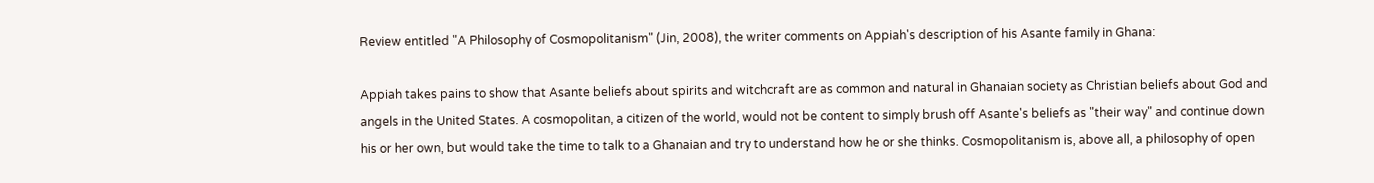Review entitled "A Philosophy of Cosmopolitanism" (Jin, 2008), the writer comments on Appiah's description of his Asante family in Ghana:

Appiah takes pains to show that Asante beliefs about spirits and witchcraft are as common and natural in Ghanaian society as Christian beliefs about God and angels in the United States. A cosmopolitan, a citizen of the world, would not be content to simply brush off Asante's beliefs as "their way" and continue down his or her own, but would take the time to talk to a Ghanaian and try to understand how he or she thinks. Cosmopolitanism is, above all, a philosophy of open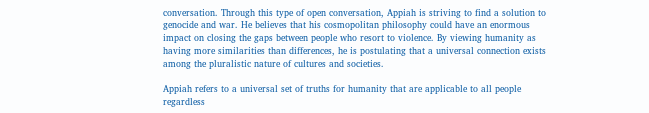conversation. Through this type of open conversation, Appiah is striving to find a solution to genocide and war. He believes that his cosmopolitan philosophy could have an enormous impact on closing the gaps between people who resort to violence. By viewing humanity as having more similarities than differences, he is postulating that a universal connection exists among the pluralistic nature of cultures and societies.

Appiah refers to a universal set of truths for humanity that are applicable to all people regardless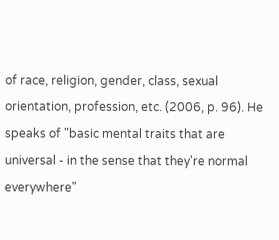of race, religion, gender, class, sexual orientation, profession, etc. (2006, p. 96). He speaks of "basic mental traits that are universal - in the sense that they're normal everywhere"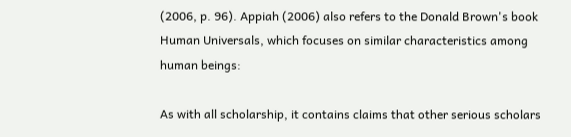(2006, p. 96). Appiah (2006) also refers to the Donald Brown's book Human Universals, which focuses on similar characteristics among human beings:

As with all scholarship, it contains claims that other serious scholars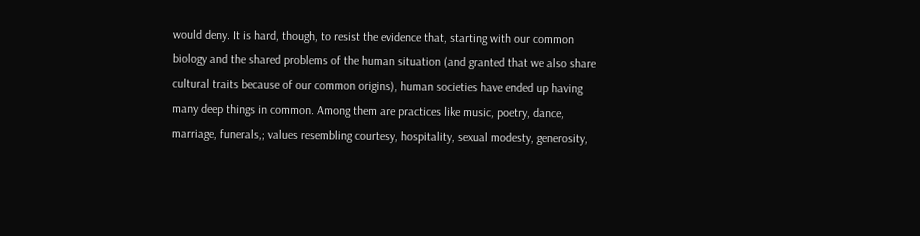would deny. It is hard, though, to resist the evidence that, starting with our common biology and the shared problems of the human situation (and granted that we also share cultural traits because of our common origins), human societies have ended up having many deep things in common. Among them are practices like music, poetry, dance, marriage, funerals,; values resembling courtesy, hospitality, sexual modesty, generosity,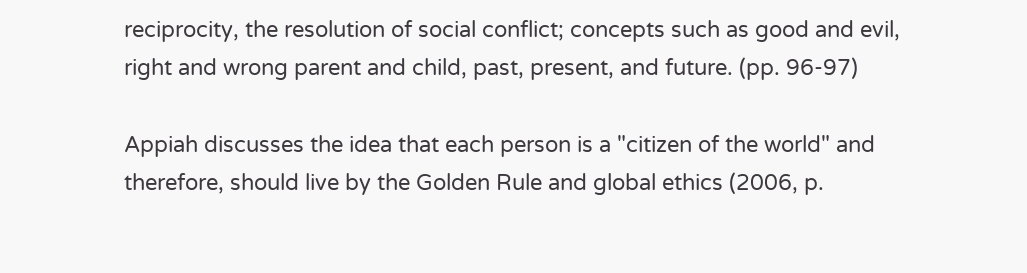reciprocity, the resolution of social conflict; concepts such as good and evil, right and wrong parent and child, past, present, and future. (pp. 96-97)

Appiah discusses the idea that each person is a "citizen of the world" and therefore, should live by the Golden Rule and global ethics (2006, p.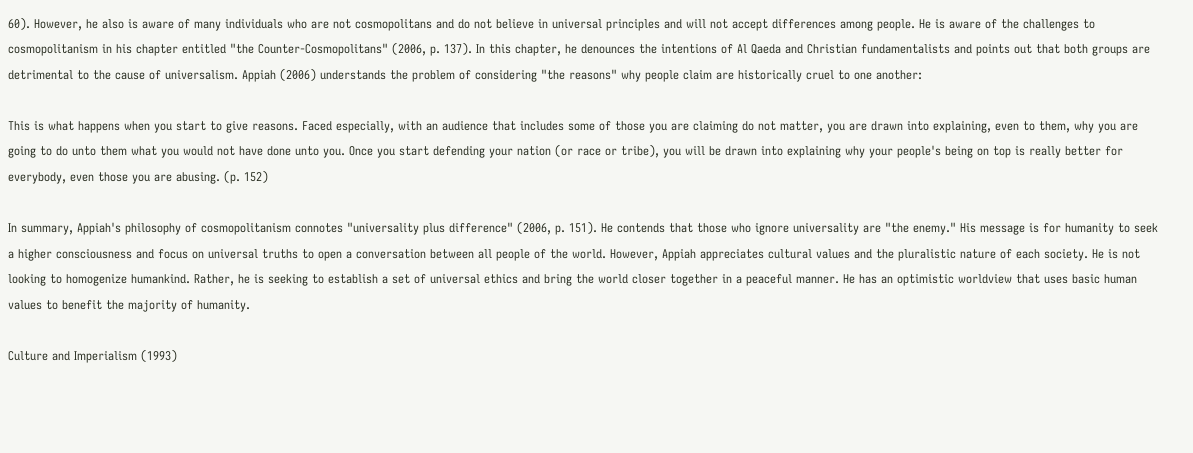60). However, he also is aware of many individuals who are not cosmopolitans and do not believe in universal principles and will not accept differences among people. He is aware of the challenges to cosmopolitanism in his chapter entitled "the Counter-Cosmopolitans" (2006, p. 137). In this chapter, he denounces the intentions of Al Qaeda and Christian fundamentalists and points out that both groups are detrimental to the cause of universalism. Appiah (2006) understands the problem of considering "the reasons" why people claim are historically cruel to one another:

This is what happens when you start to give reasons. Faced especially, with an audience that includes some of those you are claiming do not matter, you are drawn into explaining, even to them, why you are going to do unto them what you would not have done unto you. Once you start defending your nation (or race or tribe), you will be drawn into explaining why your people's being on top is really better for everybody, even those you are abusing. (p. 152)

In summary, Appiah's philosophy of cosmopolitanism connotes "universality plus difference" (2006, p. 151). He contends that those who ignore universality are "the enemy." His message is for humanity to seek a higher consciousness and focus on universal truths to open a conversation between all people of the world. However, Appiah appreciates cultural values and the pluralistic nature of each society. He is not looking to homogenize humankind. Rather, he is seeking to establish a set of universal ethics and bring the world closer together in a peaceful manner. He has an optimistic worldview that uses basic human values to benefit the majority of humanity.

Culture and Imperialism (1993)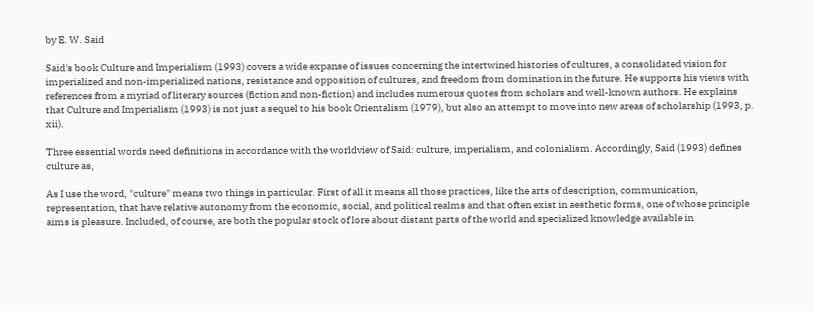by E. W. Said

Said's book Culture and Imperialism (1993) covers a wide expanse of issues concerning the intertwined histories of cultures, a consolidated vision for imperialized and non-imperialized nations, resistance and opposition of cultures, and freedom from domination in the future. He supports his views with references from a myriad of literary sources (fiction and non-fiction) and includes numerous quotes from scholars and well-known authors. He explains that Culture and Imperialism (1993) is not just a sequel to his book Orientalism (1979), but also an attempt to move into new areas of scholarship (1993, p. xii).

Three essential words need definitions in accordance with the worldview of Said: culture, imperialism, and colonialism. Accordingly, Said (1993) defines culture as,

As I use the word, "culture" means two things in particular. First of all it means all those practices, like the arts of description, communication, representation, that have relative autonomy from the economic, social, and political realms and that often exist in aesthetic forms, one of whose principle aims is pleasure. Included, of course, are both the popular stock of lore about distant parts of the world and specialized knowledge available in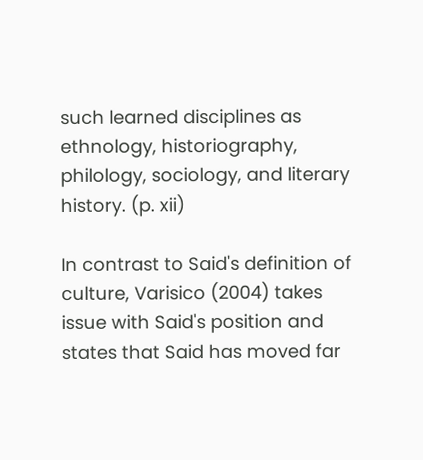such learned disciplines as ethnology, historiography, philology, sociology, and literary history. (p. xii)

In contrast to Said's definition of culture, Varisico (2004) takes issue with Said's position and states that Said has moved far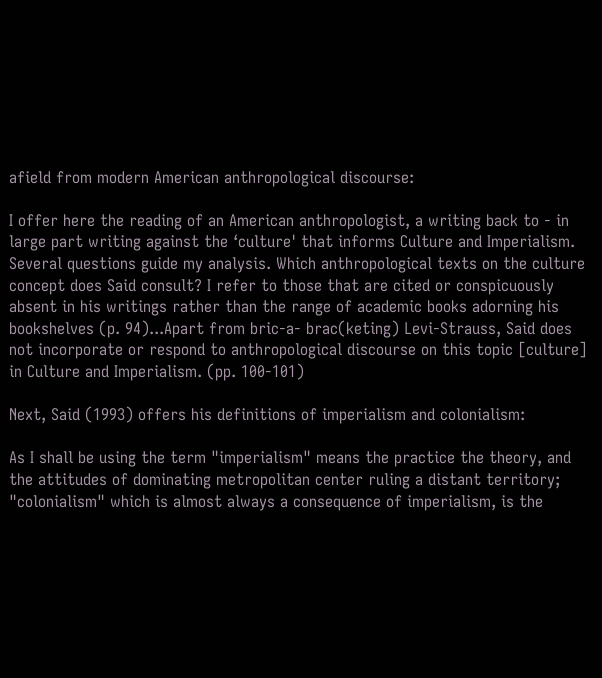afield from modern American anthropological discourse:

I offer here the reading of an American anthropologist, a writing back to - in large part writing against the ‘culture' that informs Culture and Imperialism. Several questions guide my analysis. Which anthropological texts on the culture concept does Said consult? I refer to those that are cited or conspicuously absent in his writings rather than the range of academic books adorning his bookshelves (p. 94)...Apart from bric-a- brac(keting) Levi-Strauss, Said does not incorporate or respond to anthropological discourse on this topic [culture] in Culture and Imperialism. (pp. 100-101)

Next, Said (1993) offers his definitions of imperialism and colonialism:

As I shall be using the term "imperialism" means the practice the theory, and the attitudes of dominating metropolitan center ruling a distant territory; "colonialism" which is almost always a consequence of imperialism, is the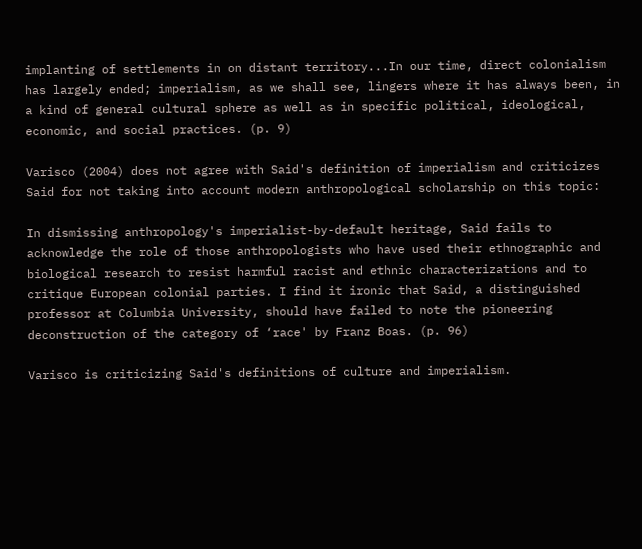implanting of settlements in on distant territory...In our time, direct colonialism has largely ended; imperialism, as we shall see, lingers where it has always been, in a kind of general cultural sphere as well as in specific political, ideological, economic, and social practices. (p. 9)

Varisco (2004) does not agree with Said's definition of imperialism and criticizes Said for not taking into account modern anthropological scholarship on this topic:

In dismissing anthropology's imperialist-by-default heritage, Said fails to acknowledge the role of those anthropologists who have used their ethnographic and biological research to resist harmful racist and ethnic characterizations and to critique European colonial parties. I find it ironic that Said, a distinguished professor at Columbia University, should have failed to note the pioneering deconstruction of the category of ‘race' by Franz Boas. (p. 96)

Varisco is criticizing Said's definitions of culture and imperialism.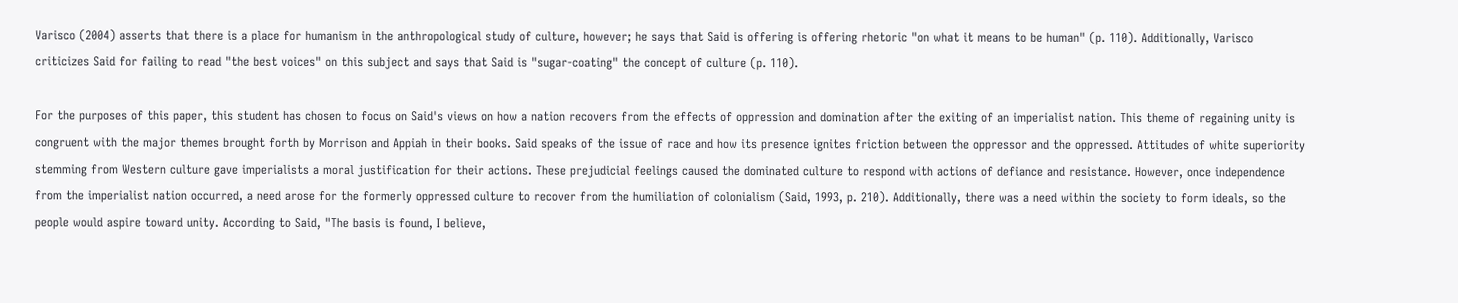Varisco (2004) asserts that there is a place for humanism in the anthropological study of culture, however; he says that Said is offering is offering rhetoric "on what it means to be human" (p. 110). Additionally, Varisco criticizes Said for failing to read "the best voices" on this subject and says that Said is "sugar-coating" the concept of culture (p. 110).

For the purposes of this paper, this student has chosen to focus on Said's views on how a nation recovers from the effects of oppression and domination after the exiting of an imperialist nation. This theme of regaining unity is congruent with the major themes brought forth by Morrison and Appiah in their books. Said speaks of the issue of race and how its presence ignites friction between the oppressor and the oppressed. Attitudes of white superiority stemming from Western culture gave imperialists a moral justification for their actions. These prejudicial feelings caused the dominated culture to respond with actions of defiance and resistance. However, once independence from the imperialist nation occurred, a need arose for the formerly oppressed culture to recover from the humiliation of colonialism (Said, 1993, p. 210). Additionally, there was a need within the society to form ideals, so the people would aspire toward unity. According to Said, "The basis is found, I believe,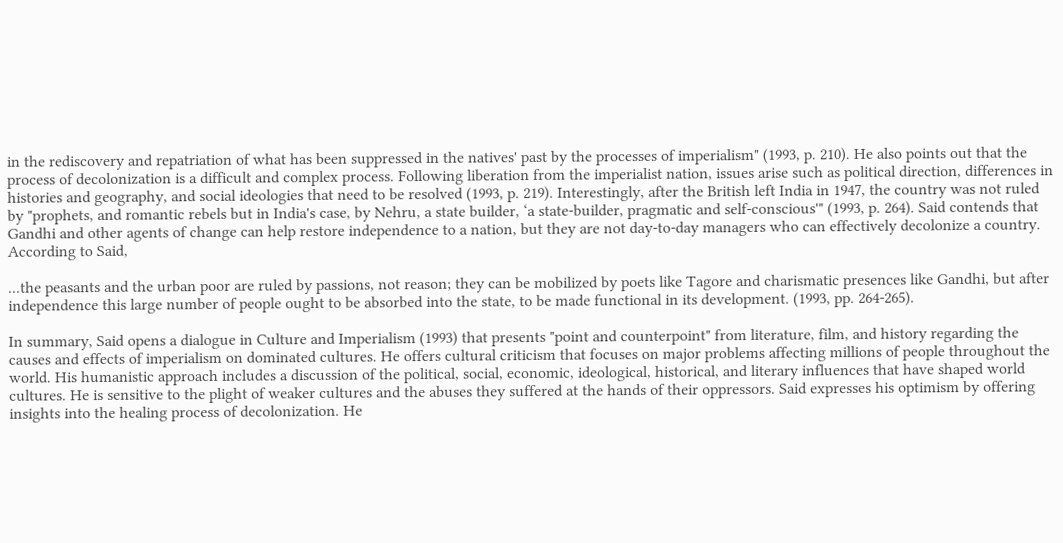in the rediscovery and repatriation of what has been suppressed in the natives' past by the processes of imperialism" (1993, p. 210). He also points out that the process of decolonization is a difficult and complex process. Following liberation from the imperialist nation, issues arise such as political direction, differences in histories and geography, and social ideologies that need to be resolved (1993, p. 219). Interestingly, after the British left India in 1947, the country was not ruled by "prophets, and romantic rebels but in India's case, by Nehru, a state builder, ‘a state-builder, pragmatic and self-conscious'" (1993, p. 264). Said contends that Gandhi and other agents of change can help restore independence to a nation, but they are not day-to-day managers who can effectively decolonize a country. According to Said,

...the peasants and the urban poor are ruled by passions, not reason; they can be mobilized by poets like Tagore and charismatic presences like Gandhi, but after independence this large number of people ought to be absorbed into the state, to be made functional in its development. (1993, pp. 264-265).

In summary, Said opens a dialogue in Culture and Imperialism (1993) that presents "point and counterpoint" from literature, film, and history regarding the causes and effects of imperialism on dominated cultures. He offers cultural criticism that focuses on major problems affecting millions of people throughout the world. His humanistic approach includes a discussion of the political, social, economic, ideological, historical, and literary influences that have shaped world cultures. He is sensitive to the plight of weaker cultures and the abuses they suffered at the hands of their oppressors. Said expresses his optimism by offering insights into the healing process of decolonization. He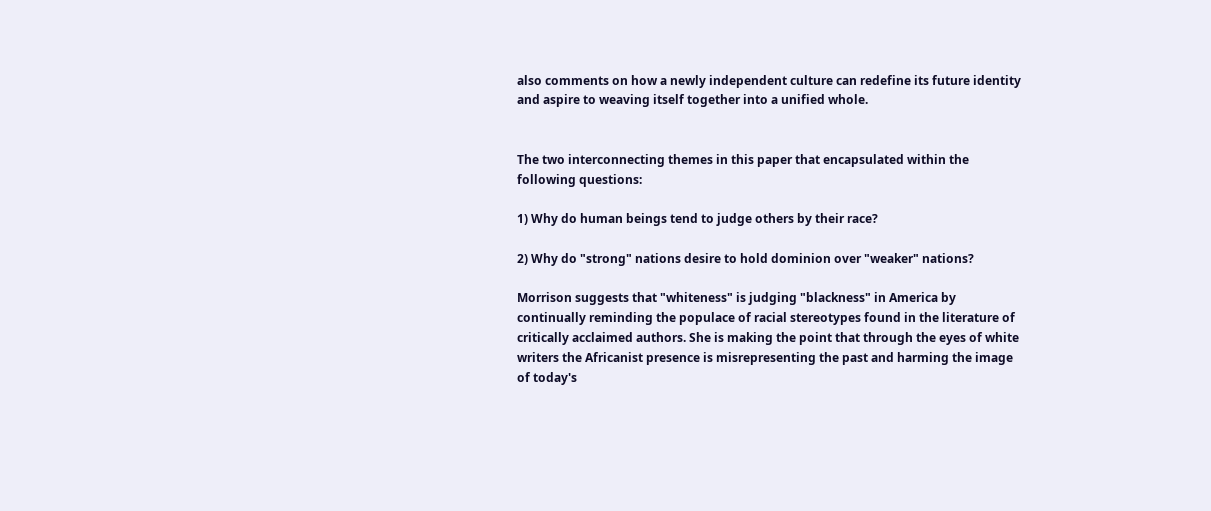also comments on how a newly independent culture can redefine its future identity and aspire to weaving itself together into a unified whole.


The two interconnecting themes in this paper that encapsulated within the following questions:

1) Why do human beings tend to judge others by their race?

2) Why do "strong" nations desire to hold dominion over "weaker" nations?

Morrison suggests that "whiteness" is judging "blackness" in America by continually reminding the populace of racial stereotypes found in the literature of critically acclaimed authors. She is making the point that through the eyes of white writers the Africanist presence is misrepresenting the past and harming the image of today's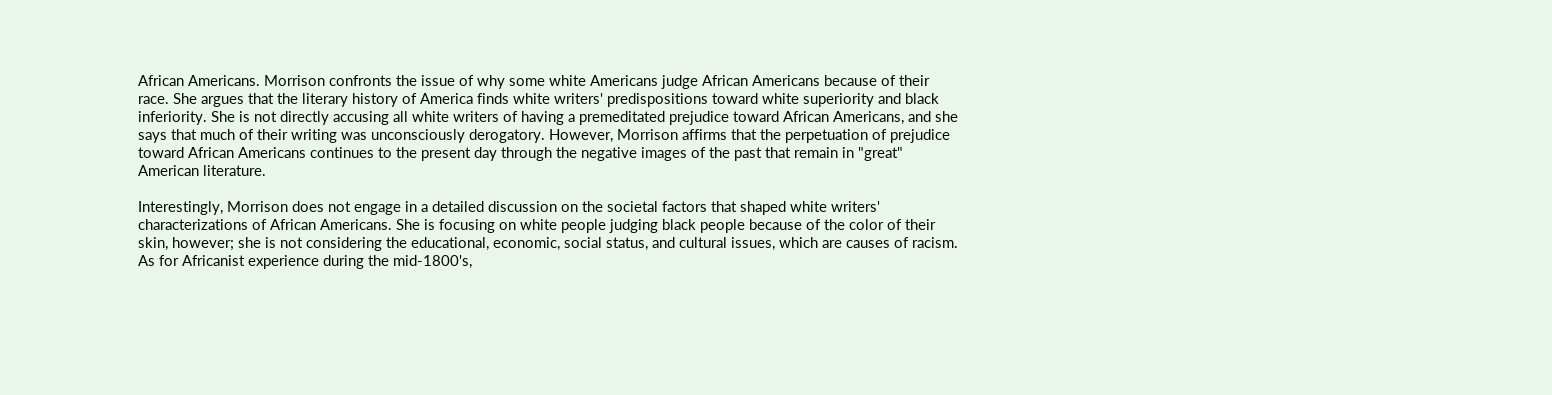African Americans. Morrison confronts the issue of why some white Americans judge African Americans because of their race. She argues that the literary history of America finds white writers' predispositions toward white superiority and black inferiority. She is not directly accusing all white writers of having a premeditated prejudice toward African Americans, and she says that much of their writing was unconsciously derogatory. However, Morrison affirms that the perpetuation of prejudice toward African Americans continues to the present day through the negative images of the past that remain in "great" American literature.

Interestingly, Morrison does not engage in a detailed discussion on the societal factors that shaped white writers' characterizations of African Americans. She is focusing on white people judging black people because of the color of their skin, however; she is not considering the educational, economic, social status, and cultural issues, which are causes of racism. As for Africanist experience during the mid-1800's,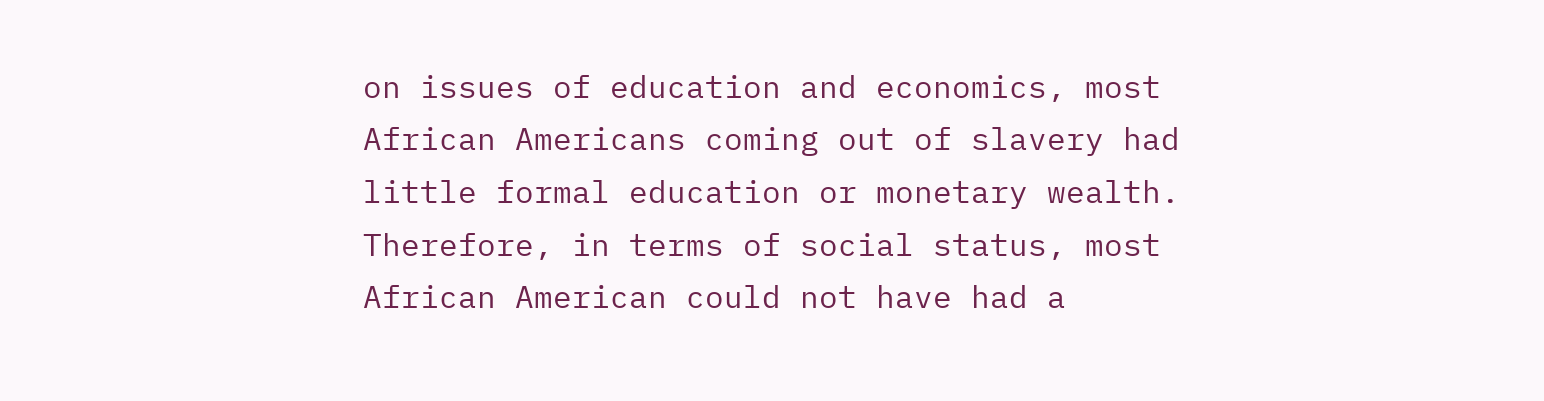on issues of education and economics, most African Americans coming out of slavery had little formal education or monetary wealth. Therefore, in terms of social status, most African American could not have had a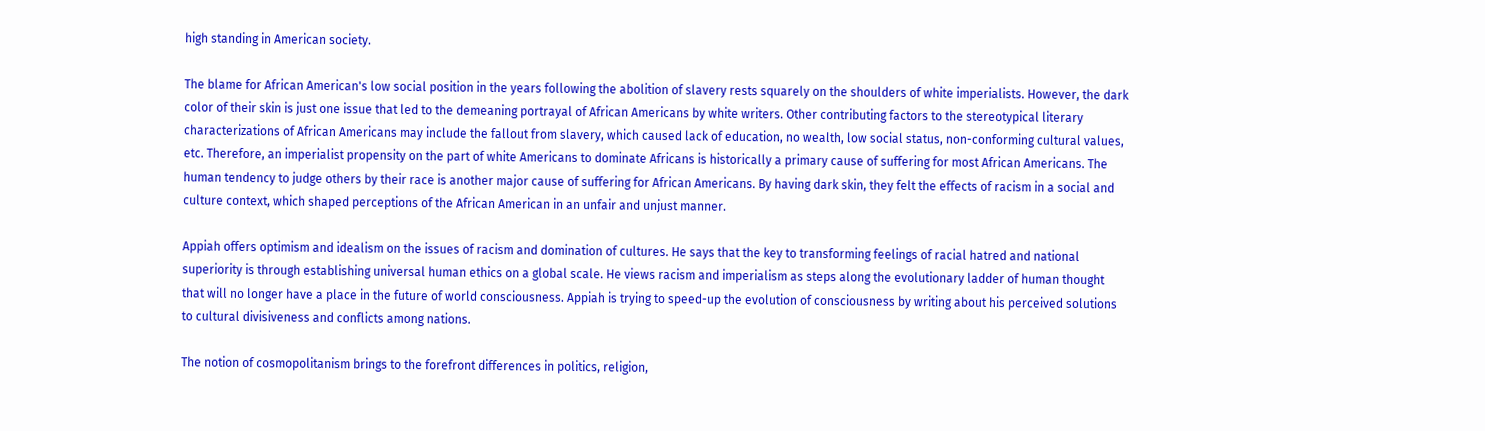high standing in American society.

The blame for African American's low social position in the years following the abolition of slavery rests squarely on the shoulders of white imperialists. However, the dark color of their skin is just one issue that led to the demeaning portrayal of African Americans by white writers. Other contributing factors to the stereotypical literary characterizations of African Americans may include the fallout from slavery, which caused lack of education, no wealth, low social status, non-conforming cultural values, etc. Therefore, an imperialist propensity on the part of white Americans to dominate Africans is historically a primary cause of suffering for most African Americans. The human tendency to judge others by their race is another major cause of suffering for African Americans. By having dark skin, they felt the effects of racism in a social and culture context, which shaped perceptions of the African American in an unfair and unjust manner.

Appiah offers optimism and idealism on the issues of racism and domination of cultures. He says that the key to transforming feelings of racial hatred and national superiority is through establishing universal human ethics on a global scale. He views racism and imperialism as steps along the evolutionary ladder of human thought that will no longer have a place in the future of world consciousness. Appiah is trying to speed-up the evolution of consciousness by writing about his perceived solutions to cultural divisiveness and conflicts among nations.

The notion of cosmopolitanism brings to the forefront differences in politics, religion,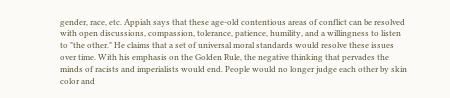gender, race, etc. Appiah says that these age-old contentious areas of conflict can be resolved with open discussions, compassion, tolerance, patience, humility, and a willingness to listen to "the other." He claims that a set of universal moral standards would resolve these issues over time. With his emphasis on the Golden Rule, the negative thinking that pervades the minds of racists and imperialists would end. People would no longer judge each other by skin color and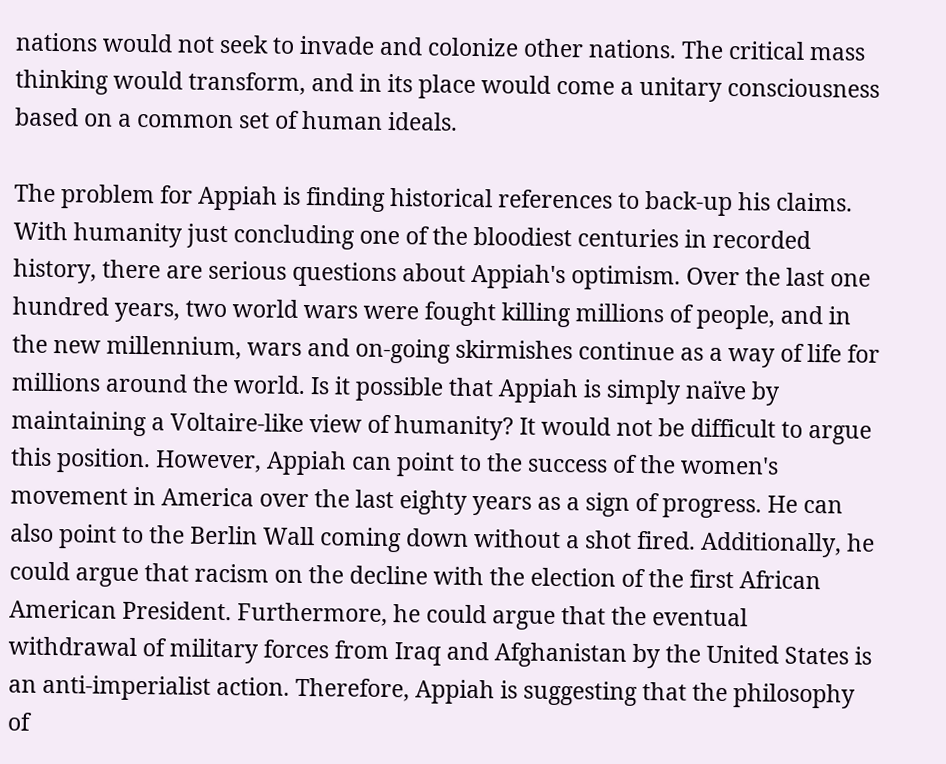nations would not seek to invade and colonize other nations. The critical mass thinking would transform, and in its place would come a unitary consciousness based on a common set of human ideals.

The problem for Appiah is finding historical references to back-up his claims. With humanity just concluding one of the bloodiest centuries in recorded history, there are serious questions about Appiah's optimism. Over the last one hundred years, two world wars were fought killing millions of people, and in the new millennium, wars and on-going skirmishes continue as a way of life for millions around the world. Is it possible that Appiah is simply naïve by maintaining a Voltaire-like view of humanity? It would not be difficult to argue this position. However, Appiah can point to the success of the women's movement in America over the last eighty years as a sign of progress. He can also point to the Berlin Wall coming down without a shot fired. Additionally, he could argue that racism on the decline with the election of the first African American President. Furthermore, he could argue that the eventual withdrawal of military forces from Iraq and Afghanistan by the United States is an anti-imperialist action. Therefore, Appiah is suggesting that the philosophy of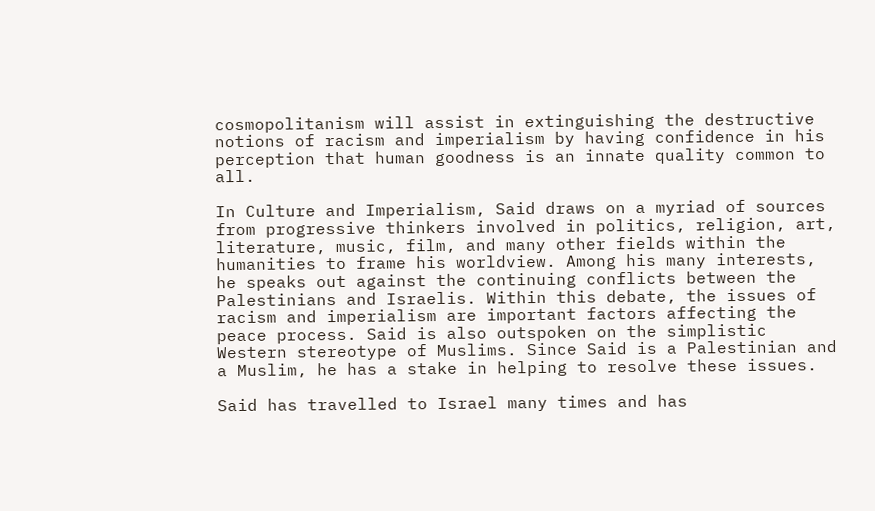cosmopolitanism will assist in extinguishing the destructive notions of racism and imperialism by having confidence in his perception that human goodness is an innate quality common to all.

In Culture and Imperialism, Said draws on a myriad of sources from progressive thinkers involved in politics, religion, art, literature, music, film, and many other fields within the humanities to frame his worldview. Among his many interests, he speaks out against the continuing conflicts between the Palestinians and Israelis. Within this debate, the issues of racism and imperialism are important factors affecting the peace process. Said is also outspoken on the simplistic Western stereotype of Muslims. Since Said is a Palestinian and a Muslim, he has a stake in helping to resolve these issues.

Said has travelled to Israel many times and has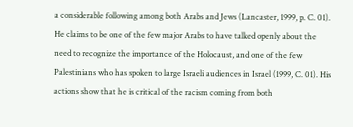a considerable following among both Arabs and Jews (Lancaster, 1999, p. C. 01). He claims to be one of the few major Arabs to have talked openly about the need to recognize the importance of the Holocaust, and one of the few Palestinians who has spoken to large Israeli audiences in Israel (1999, C. 01). His actions show that he is critical of the racism coming from both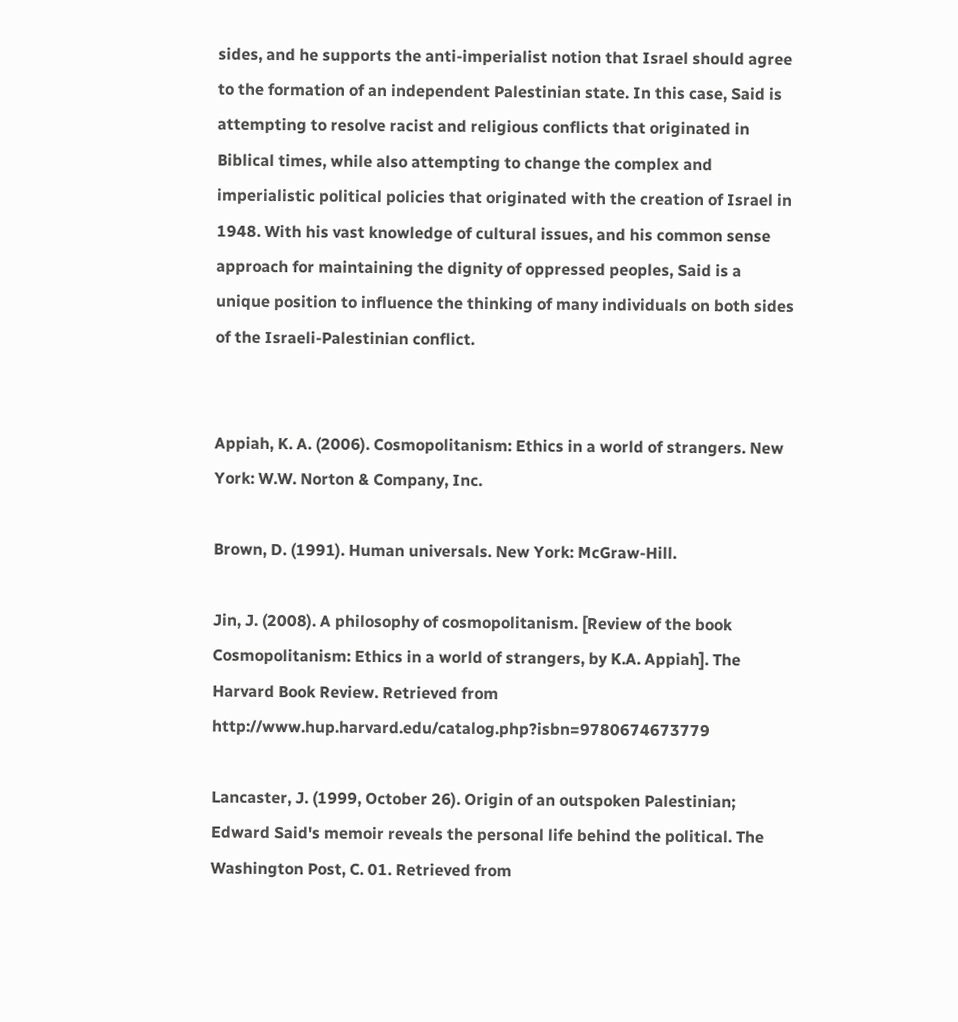sides, and he supports the anti-imperialist notion that Israel should agree to the formation of an independent Palestinian state. In this case, Said is attempting to resolve racist and religious conflicts that originated in Biblical times, while also attempting to change the complex and imperialistic political policies that originated with the creation of Israel in 1948. With his vast knowledge of cultural issues, and his common sense approach for maintaining the dignity of oppressed peoples, Said is a unique position to influence the thinking of many individuals on both sides of the Israeli-Palestinian conflict.


Appiah, K. A. (2006). Cosmopolitanism: Ethics in a world of strangers. New York: W.W. Norton & Company, Inc.

Brown, D. (1991). Human universals. New York: McGraw-Hill.

Jin, J. (2008). A philosophy of cosmopolitanism. [Review of the book Cosmopolitanism: Ethics in a world of strangers, by K.A. Appiah]. The Harvard Book Review. Retrieved from http://www.hup.harvard.edu/catalog.php?isbn=9780674673779

Lancaster, J. (1999, October 26). Origin of an outspoken Palestinian; Edward Said's memoir reveals the personal life behind the political. The Washington Post, C. 01. Retrieved from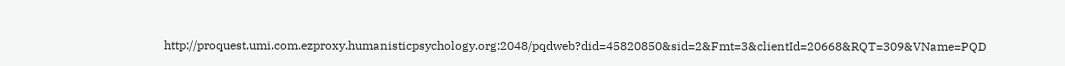http://proquest.umi.com.ezproxy.humanisticpsychology.org:2048/pqdweb?did=45820850&sid=2&Fmt=3&clientId=20668&RQT=309&VName=PQD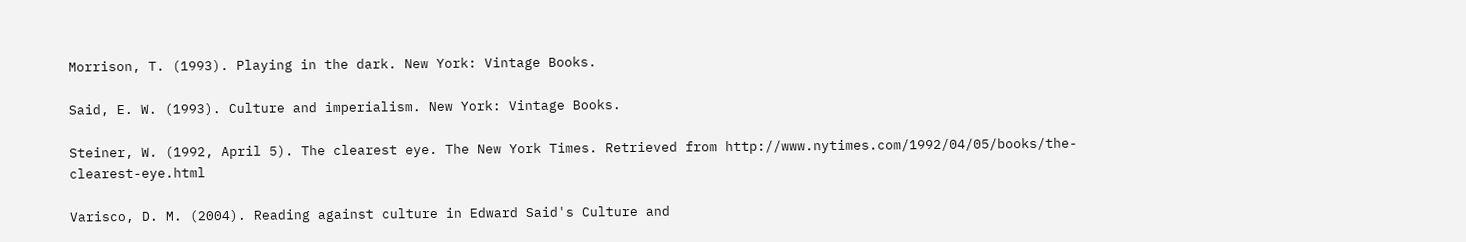Morrison, T. (1993). Playing in the dark. New York: Vintage Books.

Said, E. W. (1993). Culture and imperialism. New York: Vintage Books.

Steiner, W. (1992, April 5). The clearest eye. The New York Times. Retrieved from http://www.nytimes.com/1992/04/05/books/the-clearest-eye.html

Varisco, D. M. (2004). Reading against culture in Edward Said's Culture and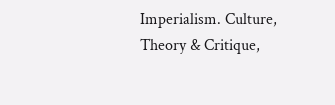Imperialism. Culture, Theory & Critique,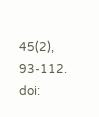45(2), 93-112. doi: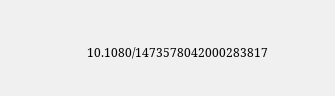10.1080/1473578042000283817